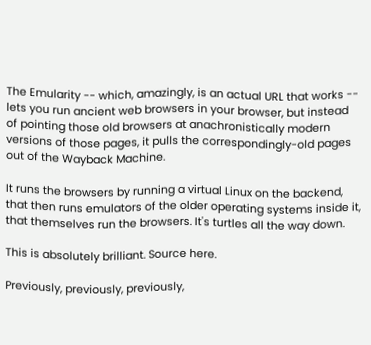The Emularity -- which, amazingly, is an actual URL that works -- lets you run ancient web browsers in your browser, but instead of pointing those old browsers at anachronistically modern versions of those pages, it pulls the correspondingly-old pages out of the Wayback Machine.

It runs the browsers by running a virtual Linux on the backend, that then runs emulators of the older operating systems inside it, that themselves run the browsers. It's turtles all the way down.

This is absolutely brilliant. Source here.

Previously, previously, previously,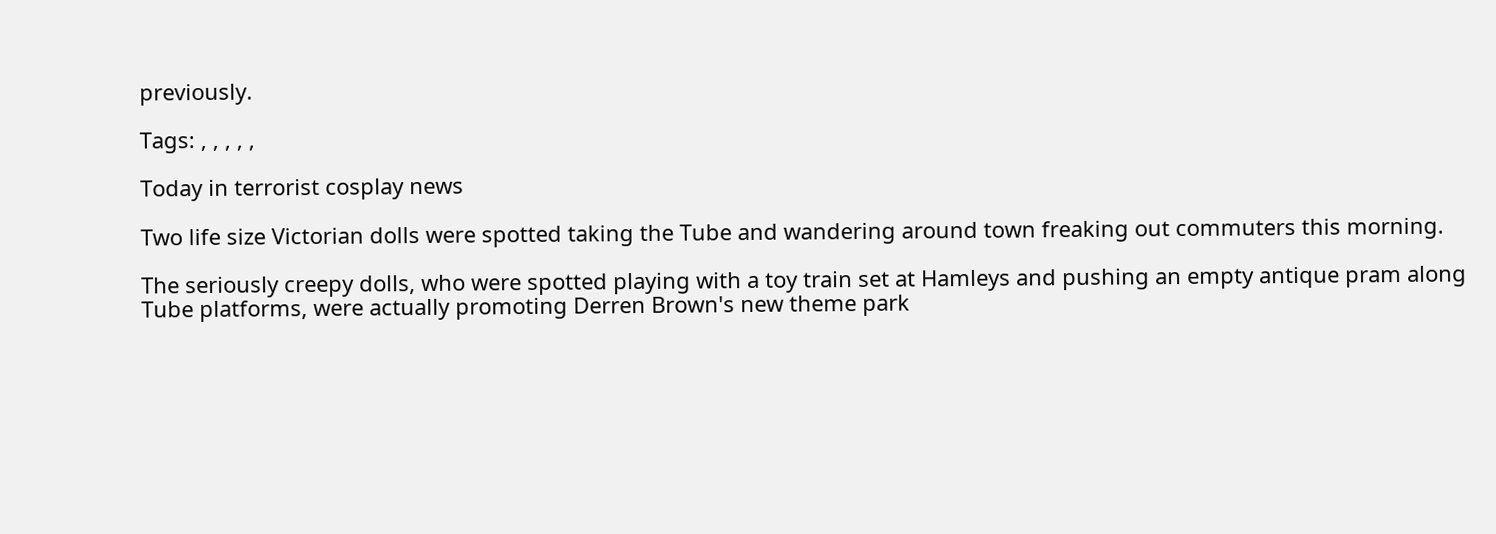previously.

Tags: , , , , ,

Today in terrorist cosplay news

Two life size Victorian dolls were spotted taking the Tube and wandering around town freaking out commuters this morning.

The seriously creepy dolls, who were spotted playing with a toy train set at Hamleys and pushing an empty antique pram along Tube platforms, were actually promoting Derren Brown's new theme park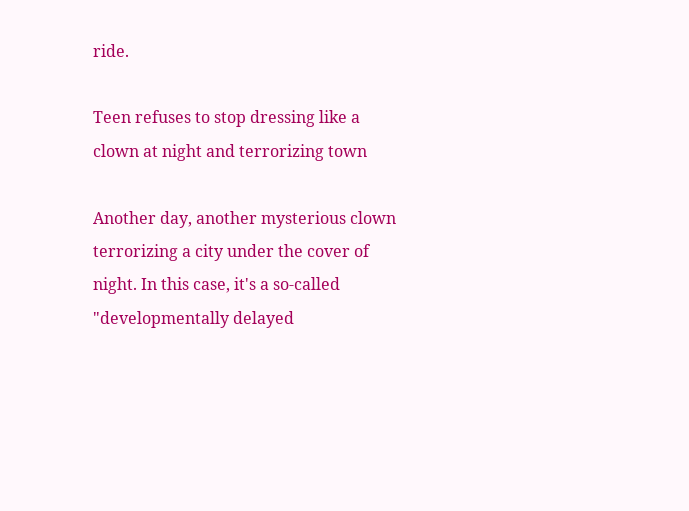ride.

Teen refuses to stop dressing like a clown at night and terrorizing town

Another day, another mysterious clown terrorizing a city under the cover of night. In this case, it's a so-called "developmentally delayed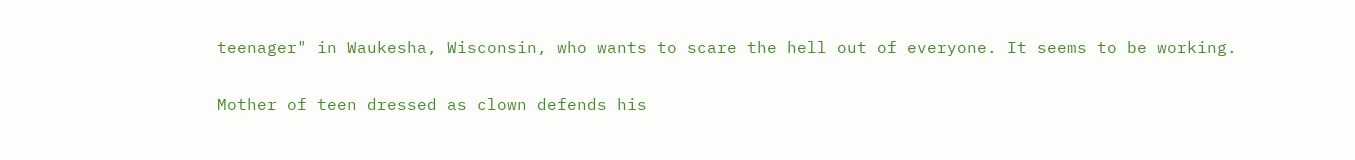teenager" in Waukesha, Wisconsin, who wants to scare the hell out of everyone. It seems to be working.

Mother of teen dressed as clown defends his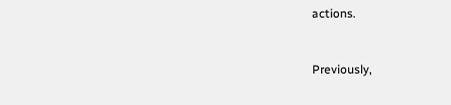actions.


Previously,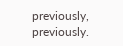previously, previously.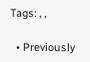Tags: , ,

  • Previously